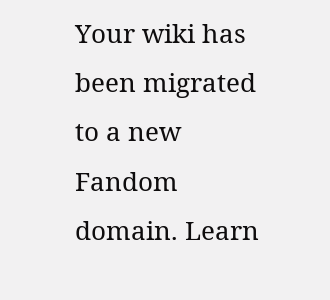Your wiki has been migrated to a new Fandom domain. Learn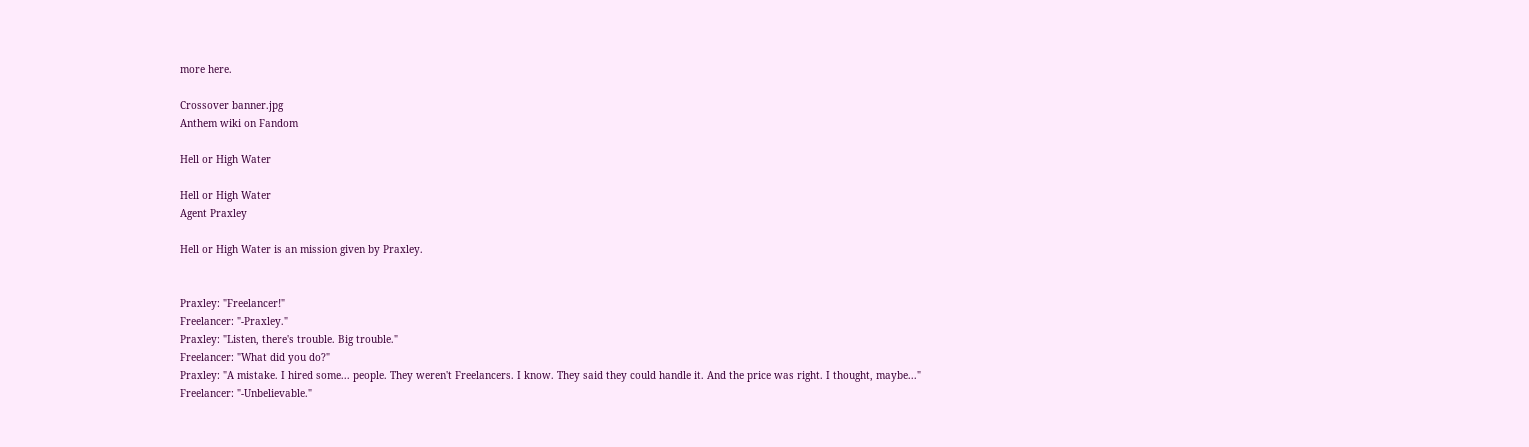more here.

Crossover banner.jpg
Anthem wiki on Fandom

Hell or High Water

Hell or High Water
Agent Praxley

Hell or High Water is an mission given by Praxley.


Praxley: "Freelancer!"
Freelancer: "-Praxley."
Praxley: "Listen, there's trouble. Big trouble."
Freelancer: "What did you do?"
Praxley: "A mistake. I hired some... people. They weren't Freelancers. I know. They said they could handle it. And the price was right. I thought, maybe..."
Freelancer: "-Unbelievable."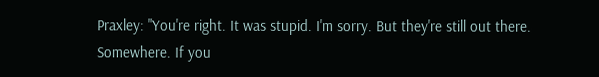Praxley: "You're right. It was stupid. I'm sorry. But they're still out there. Somewhere. If you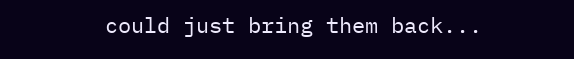could just bring them back...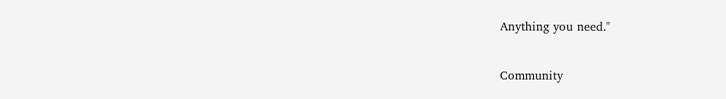Anything you need."

Community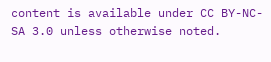content is available under CC BY-NC-SA 3.0 unless otherwise noted.